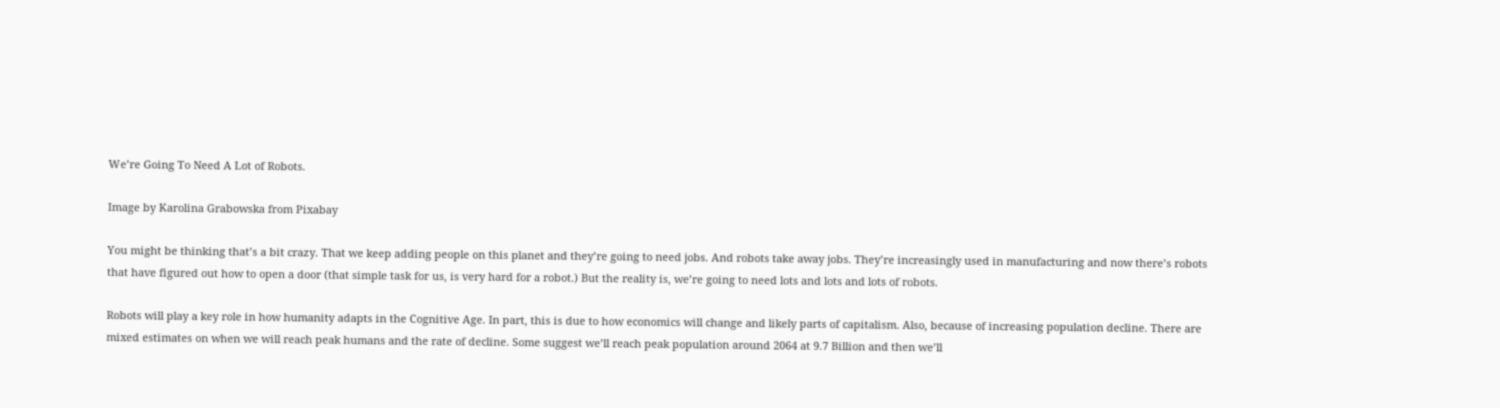We’re Going To Need A Lot of Robots.

Image by Karolina Grabowska from Pixabay

You might be thinking that’s a bit crazy. That we keep adding people on this planet and they’re going to need jobs. And robots take away jobs. They’re increasingly used in manufacturing and now there’s robots that have figured out how to open a door (that simple task for us, is very hard for a robot.) But the reality is, we’re going to need lots and lots and lots of robots.

Robots will play a key role in how humanity adapts in the Cognitive Age. In part, this is due to how economics will change and likely parts of capitalism. Also, because of increasing population decline. There are mixed estimates on when we will reach peak humans and the rate of decline. Some suggest we’ll reach peak population around 2064 at 9.7 Billion and then we’ll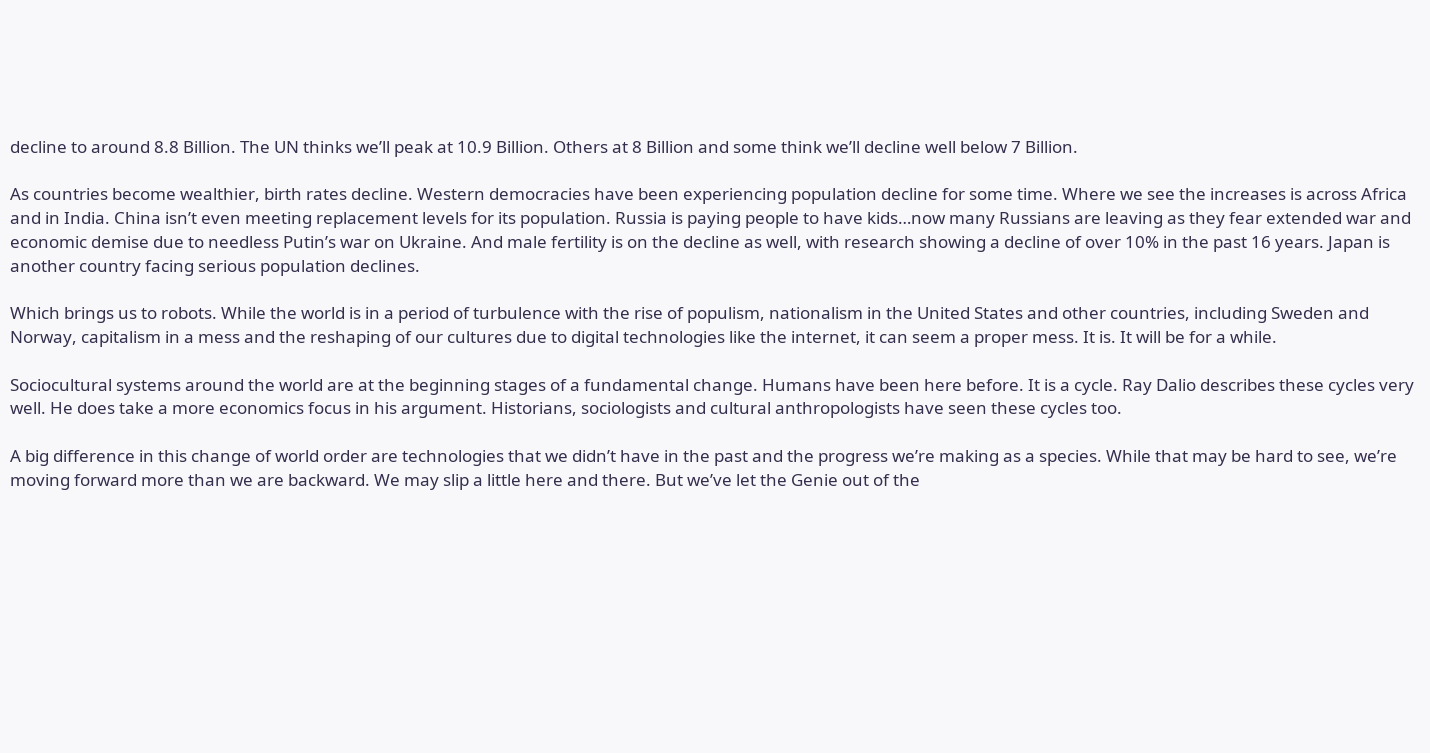decline to around 8.8 Billion. The UN thinks we’ll peak at 10.9 Billion. Others at 8 Billion and some think we’ll decline well below 7 Billion.

As countries become wealthier, birth rates decline. Western democracies have been experiencing population decline for some time. Where we see the increases is across Africa and in India. China isn’t even meeting replacement levels for its population. Russia is paying people to have kids…now many Russians are leaving as they fear extended war and economic demise due to needless Putin’s war on Ukraine. And male fertility is on the decline as well, with research showing a decline of over 10% in the past 16 years. Japan is another country facing serious population declines.

Which brings us to robots. While the world is in a period of turbulence with the rise of populism, nationalism in the United States and other countries, including Sweden and Norway, capitalism in a mess and the reshaping of our cultures due to digital technologies like the internet, it can seem a proper mess. It is. It will be for a while.

Sociocultural systems around the world are at the beginning stages of a fundamental change. Humans have been here before. It is a cycle. Ray Dalio describes these cycles very well. He does take a more economics focus in his argument. Historians, sociologists and cultural anthropologists have seen these cycles too.

A big difference in this change of world order are technologies that we didn’t have in the past and the progress we’re making as a species. While that may be hard to see, we’re moving forward more than we are backward. We may slip a little here and there. But we’ve let the Genie out of the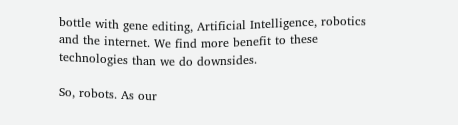bottle with gene editing, Artificial Intelligence, robotics and the internet. We find more benefit to these technologies than we do downsides.

So, robots. As our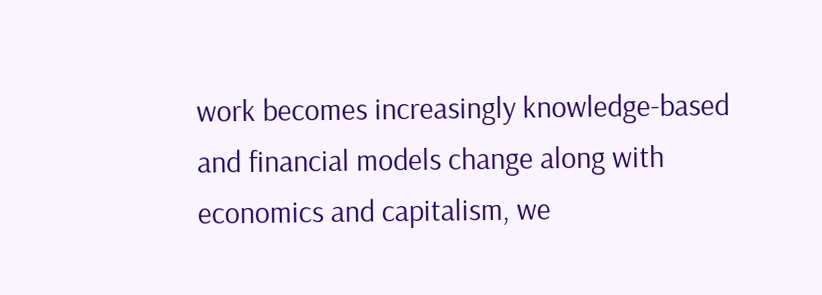work becomes increasingly knowledge-based and financial models change along with economics and capitalism, we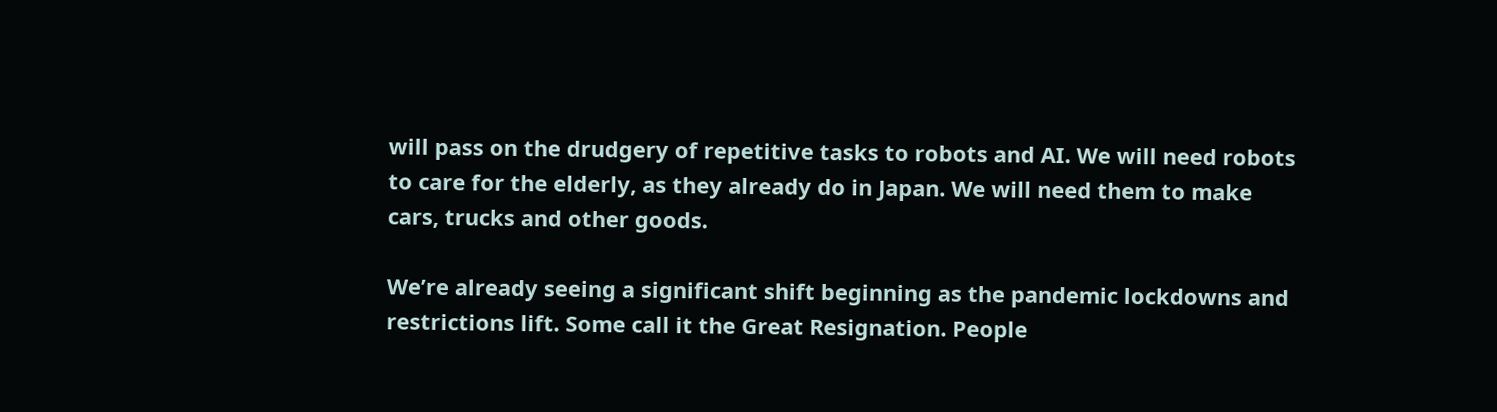will pass on the drudgery of repetitive tasks to robots and AI. We will need robots to care for the elderly, as they already do in Japan. We will need them to make cars, trucks and other goods.

We’re already seeing a significant shift beginning as the pandemic lockdowns and restrictions lift. Some call it the Great Resignation. People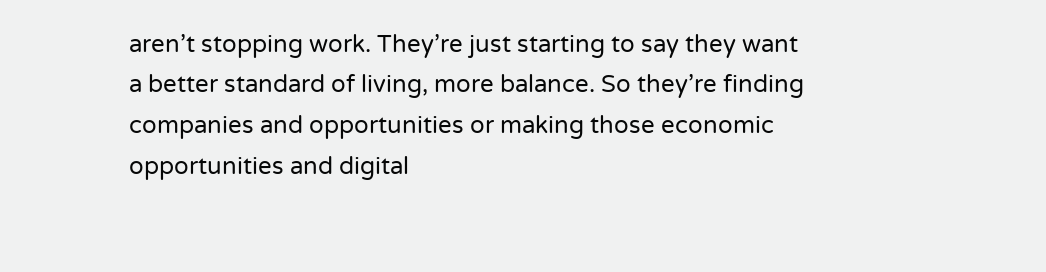aren’t stopping work. They’re just starting to say they want a better standard of living, more balance. So they’re finding companies and opportunities or making those economic opportunities and digital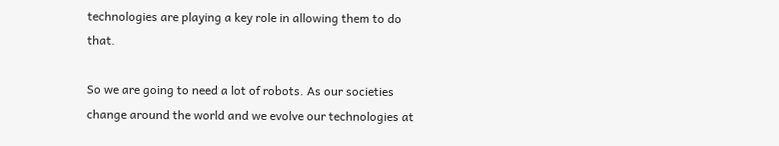technologies are playing a key role in allowing them to do that.

So we are going to need a lot of robots. As our societies change around the world and we evolve our technologies at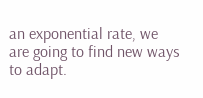an exponential rate, we are going to find new ways to adapt.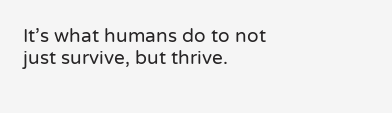It’s what humans do to not just survive, but thrive.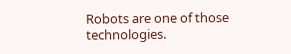Robots are one of those technologies.